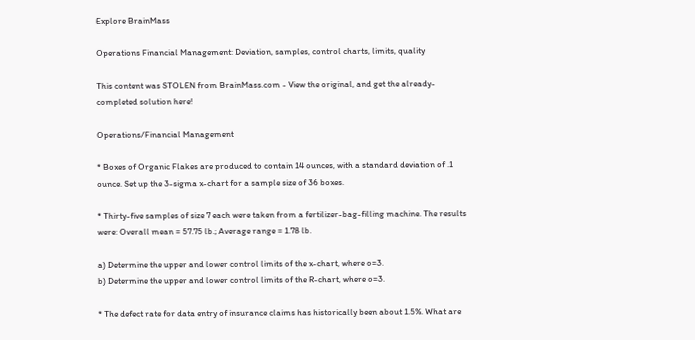Explore BrainMass

Operations Financial Management: Deviation, samples, control charts, limits, quality

This content was STOLEN from BrainMass.com - View the original, and get the already-completed solution here!

Operations/Financial Management

* Boxes of Organic Flakes are produced to contain 14 ounces, with a standard deviation of .1 ounce. Set up the 3-sigma x-chart for a sample size of 36 boxes.

* Thirty-five samples of size 7 each were taken from a fertilizer-bag-filling machine. The results were: Overall mean = 57.75 lb.; Average range = 1.78 lb.

a) Determine the upper and lower control limits of the x-chart, where o=3.
b) Determine the upper and lower control limits of the R-chart, where o=3.

* The defect rate for data entry of insurance claims has historically been about 1.5%. What are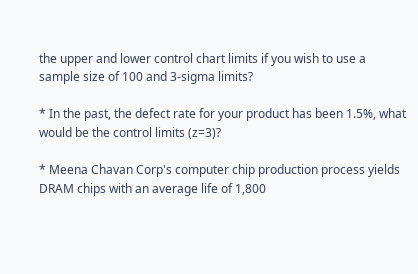the upper and lower control chart limits if you wish to use a sample size of 100 and 3-sigma limits?

* In the past, the defect rate for your product has been 1.5%, what would be the control limits (z=3)?

* Meena Chavan Corp's computer chip production process yields DRAM chips with an average life of 1,800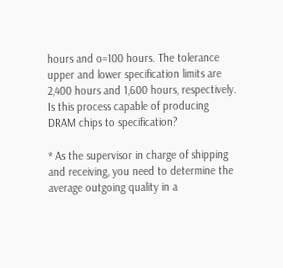hours and o=100 hours. The tolerance upper and lower specification limits are 2,400 hours and 1,600 hours, respectively. Is this process capable of producing DRAM chips to specification?

* As the supervisor in charge of shipping and receiving, you need to determine the average outgoing quality in a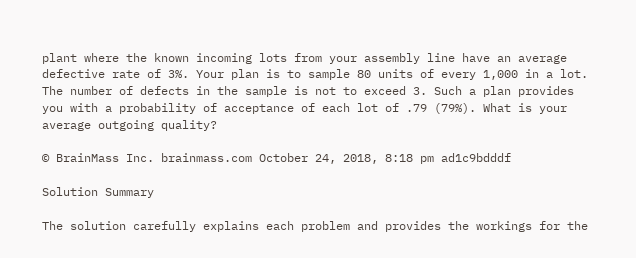plant where the known incoming lots from your assembly line have an average defective rate of 3%. Your plan is to sample 80 units of every 1,000 in a lot. The number of defects in the sample is not to exceed 3. Such a plan provides you with a probability of acceptance of each lot of .79 (79%). What is your average outgoing quality?

© BrainMass Inc. brainmass.com October 24, 2018, 8:18 pm ad1c9bdddf

Solution Summary

The solution carefully explains each problem and provides the workings for the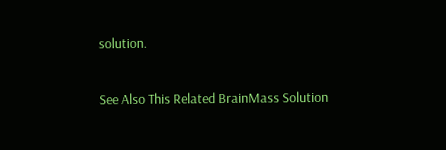solution.

See Also This Related BrainMass Solution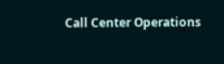Call Center Operations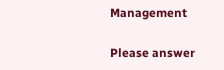Management

Please answer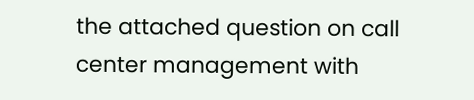the attached question on call center management with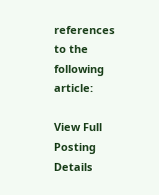references to the following article:

View Full Posting Details